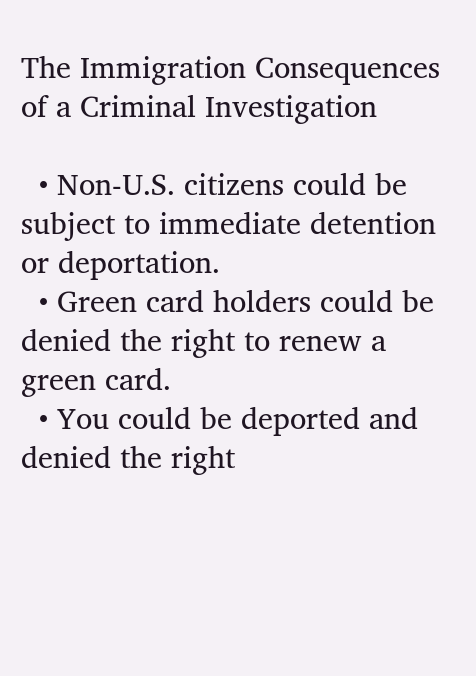The Immigration Consequences of a Criminal Investigation

  • Non-U.S. citizens could be subject to immediate detention or deportation.
  • Green card holders could be denied the right to renew a green card.
  • You could be deported and denied the right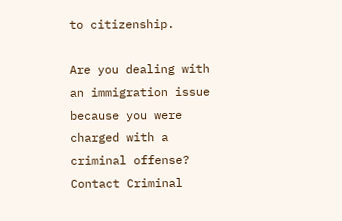to citizenship.

Are you dealing with an immigration issue because you were charged with a criminal offense? Contact Criminal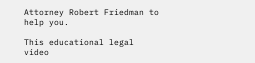Attorney Robert Friedman to help you.

This educational legal video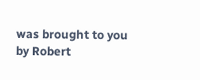was brought to you by Robert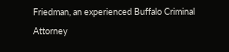Friedman, an experienced Buffalo Criminal Attorney